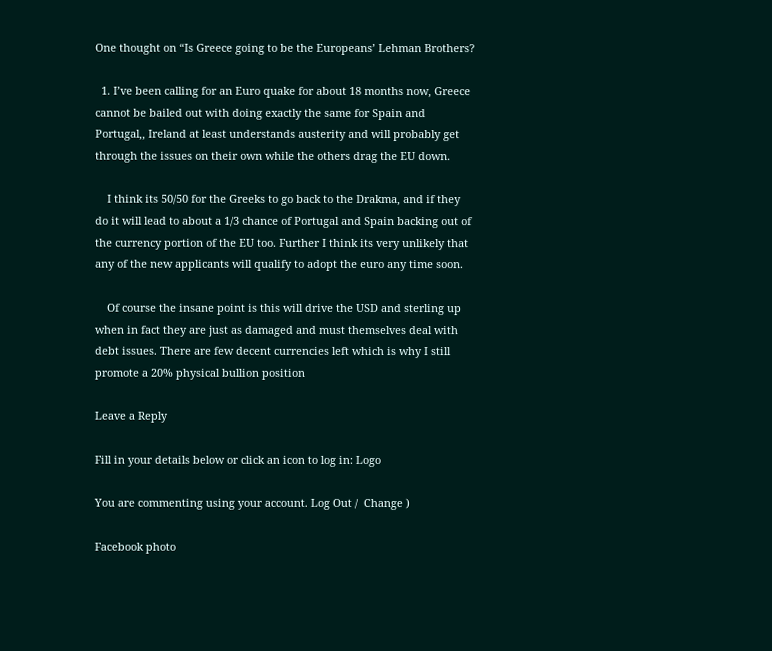One thought on “Is Greece going to be the Europeans’ Lehman Brothers?

  1. I’ve been calling for an Euro quake for about 18 months now, Greece cannot be bailed out with doing exactly the same for Spain and Portugal,, Ireland at least understands austerity and will probably get through the issues on their own while the others drag the EU down.

    I think its 50/50 for the Greeks to go back to the Drakma, and if they do it will lead to about a 1/3 chance of Portugal and Spain backing out of the currency portion of the EU too. Further I think its very unlikely that any of the new applicants will qualify to adopt the euro any time soon.

    Of course the insane point is this will drive the USD and sterling up when in fact they are just as damaged and must themselves deal with debt issues. There are few decent currencies left which is why I still promote a 20% physical bullion position

Leave a Reply

Fill in your details below or click an icon to log in: Logo

You are commenting using your account. Log Out /  Change )

Facebook photo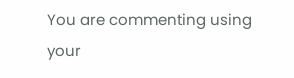You are commenting using your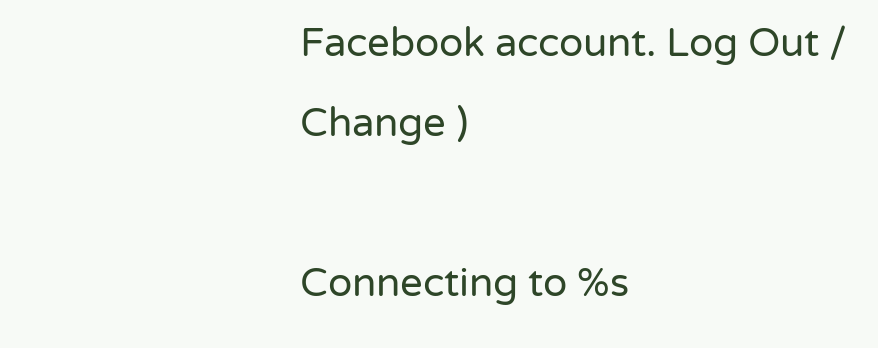Facebook account. Log Out /  Change )

Connecting to %s